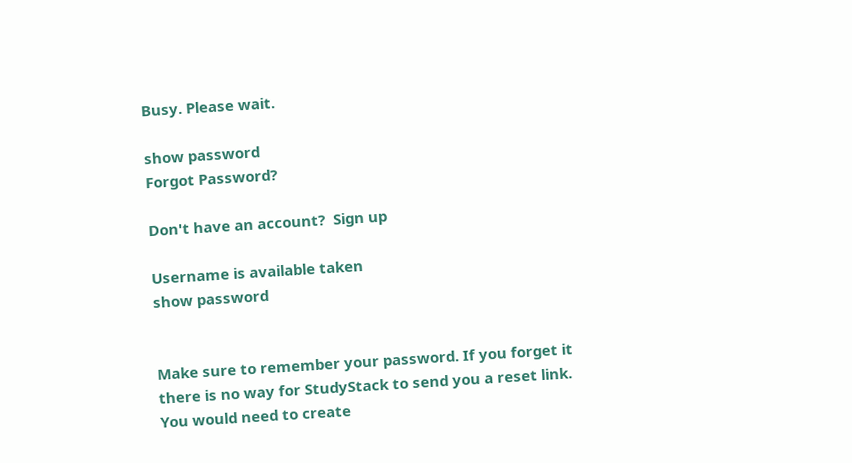Busy. Please wait.

show password
Forgot Password?

Don't have an account?  Sign up

Username is available taken
show password


Make sure to remember your password. If you forget it there is no way for StudyStack to send you a reset link. You would need to create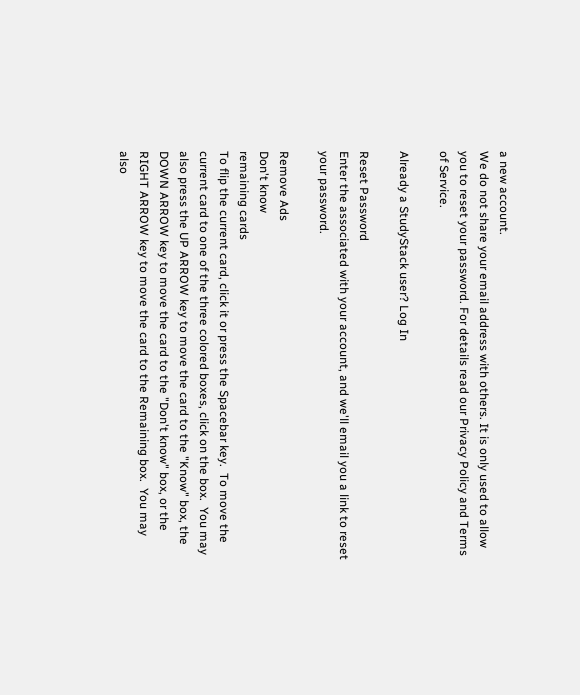a new account.
We do not share your email address with others. It is only used to allow you to reset your password. For details read our Privacy Policy and Terms of Service.

Already a StudyStack user? Log In

Reset Password
Enter the associated with your account, and we'll email you a link to reset your password.

Remove Ads
Don't know
remaining cards
To flip the current card, click it or press the Spacebar key.  To move the current card to one of the three colored boxes, click on the box.  You may also press the UP ARROW key to move the card to the "Know" box, the DOWN ARROW key to move the card to the "Don't know" box, or the RIGHT ARROW key to move the card to the Remaining box.  You may also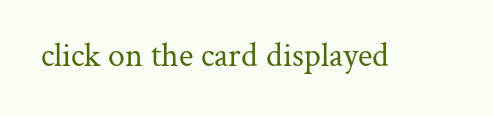click on the card displayed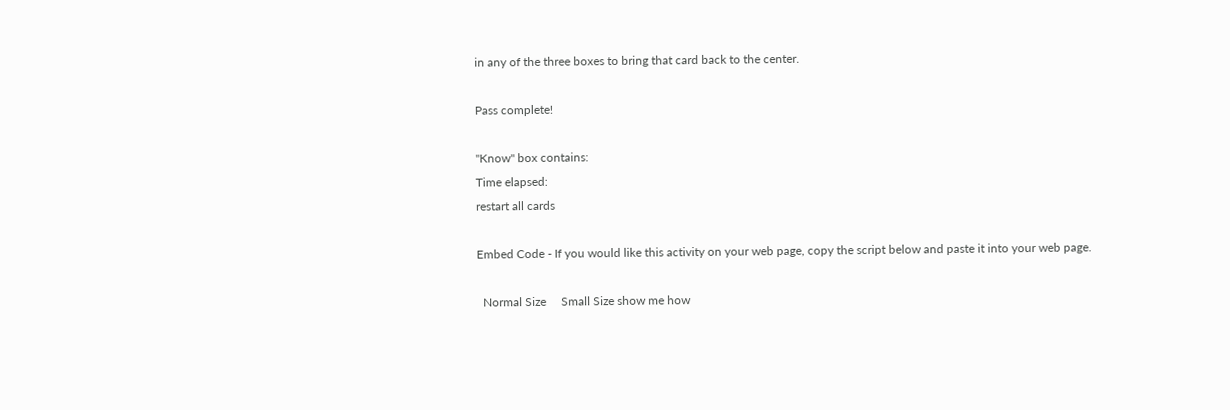in any of the three boxes to bring that card back to the center.

Pass complete!

"Know" box contains:
Time elapsed:
restart all cards

Embed Code - If you would like this activity on your web page, copy the script below and paste it into your web page.

  Normal Size     Small Size show me how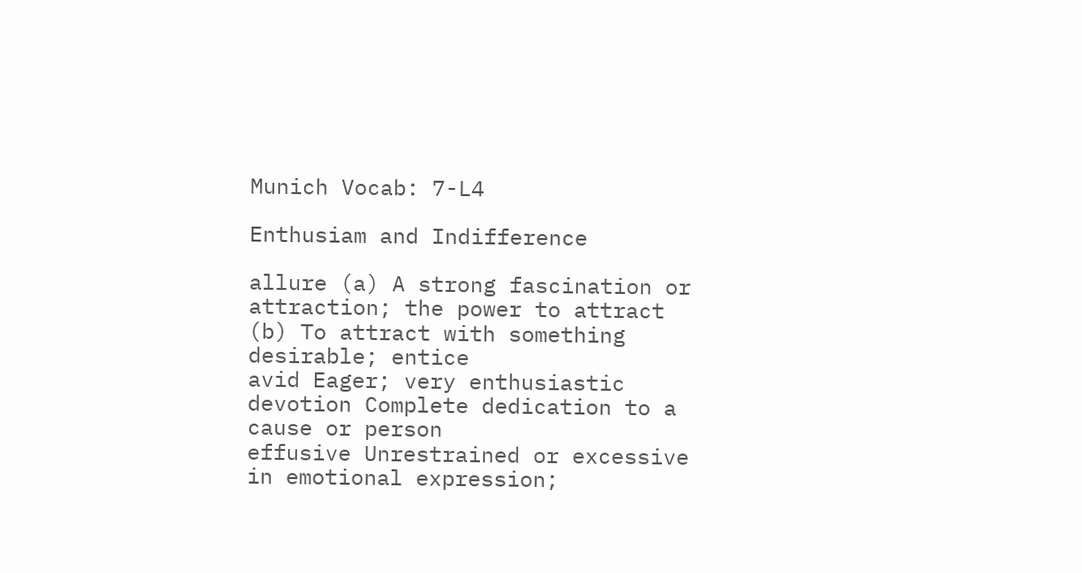Munich Vocab: 7-L4

Enthusiam and Indifference

allure (a) A strong fascination or attraction; the power to attract (b) To attract with something desirable; entice
avid Eager; very enthusiastic
devotion Complete dedication to a cause or person
effusive Unrestrained or excessive in emotional expression;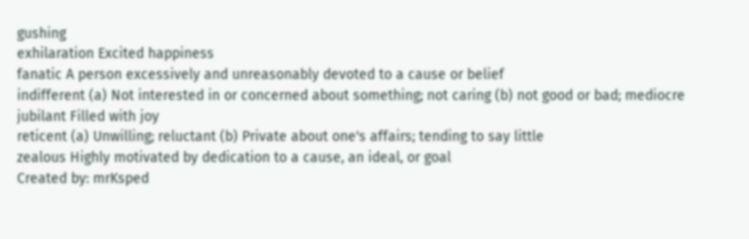gushing
exhilaration Excited happiness
fanatic A person excessively and unreasonably devoted to a cause or belief
indifferent (a) Not interested in or concerned about something; not caring (b) not good or bad; mediocre
jubilant Filled with joy
reticent (a) Unwilling; reluctant (b) Private about one's affairs; tending to say little
zealous Highly motivated by dedication to a cause, an ideal, or goal
Created by: mrKsped